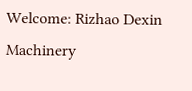Welcome: Rizhao Dexin Machinery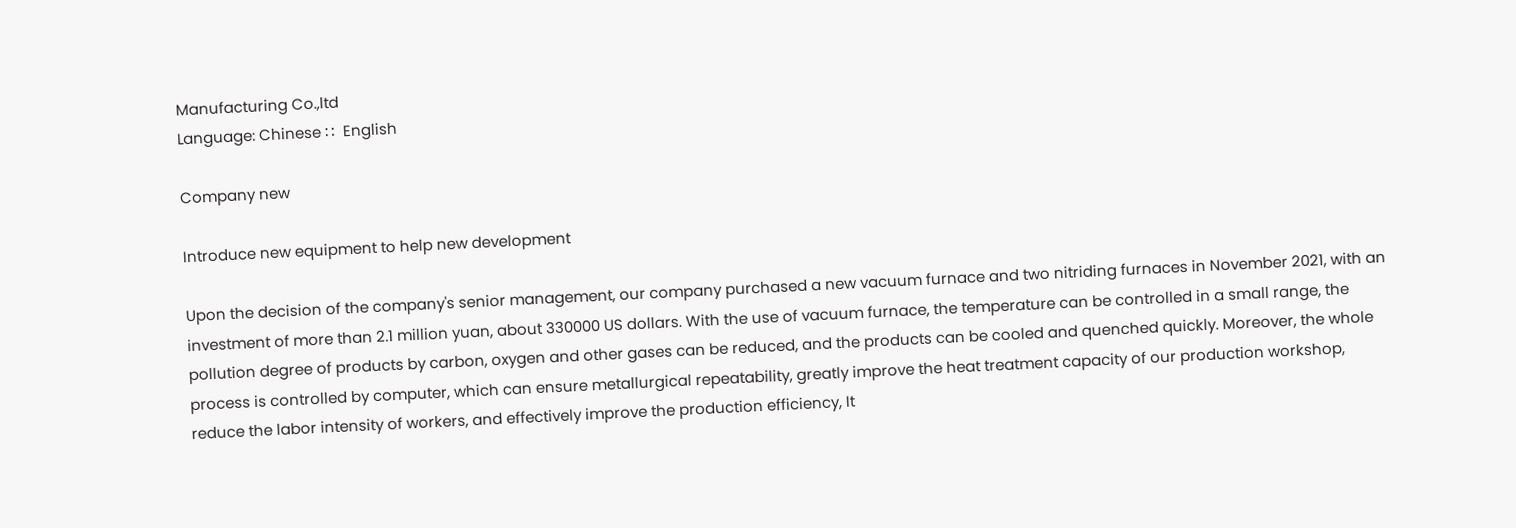Manufacturing Co.,ltd
Language: Chinese ∷  English

Company new

Introduce new equipment to help new development

Upon the decision of the company's senior management, our company purchased a new vacuum furnace and two nitriding furnaces in November 2021, with an investment of more than 2.1 million yuan, about 330000 US dollars. With the use of vacuum furnace, the temperature can be controlled in a small range, the pollution degree of products by carbon, oxygen and other gases can be reduced, and the products can be cooled and quenched quickly. Moreover, the whole process is controlled by computer, which can ensure metallurgical repeatability, greatly improve the heat treatment capacity of our production workshop, reduce the labor intensity of workers, and effectively improve the production efficiency, It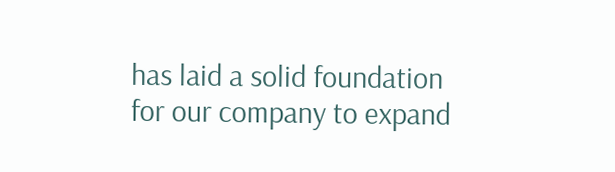has laid a solid foundation for our company to expand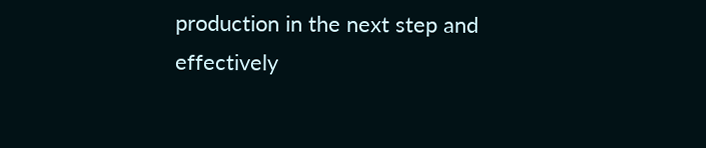production in the next step and effectively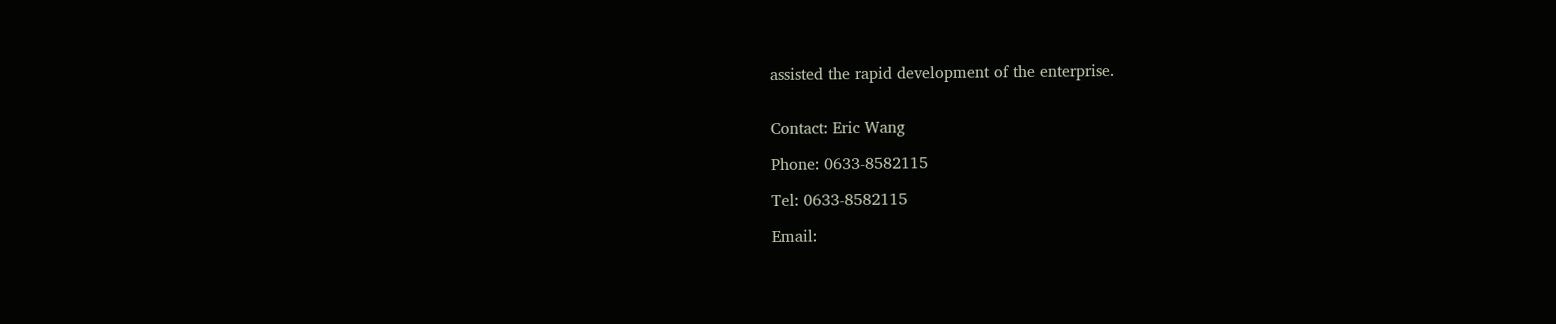assisted the rapid development of the enterprise.


Contact: Eric Wang

Phone: 0633-8582115

Tel: 0633-8582115

Email: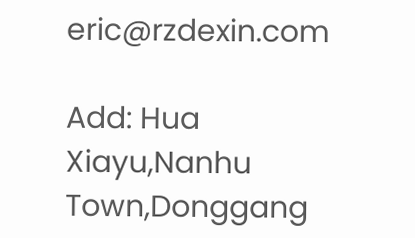eric@rzdexin.com

Add: Hua Xiayu,Nanhu Town,Donggang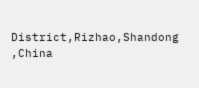District,Rizhao,Shandong ,China